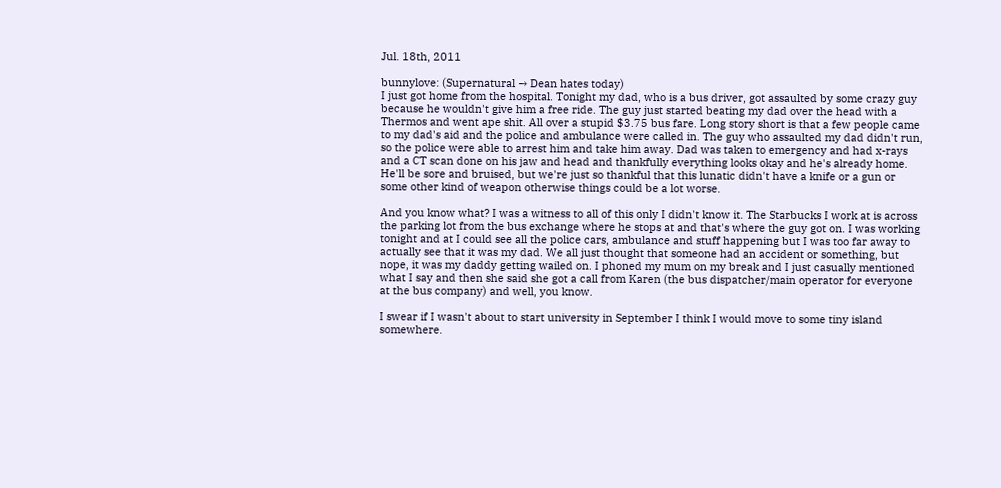Jul. 18th, 2011

bunnylove: (Supernatural → Dean hates today)
I just got home from the hospital. Tonight my dad, who is a bus driver, got assaulted by some crazy guy because he wouldn't give him a free ride. The guy just started beating my dad over the head with a Thermos and went ape shit. All over a stupid $3.75 bus fare. Long story short is that a few people came to my dad's aid and the police and ambulance were called in. The guy who assaulted my dad didn't run, so the police were able to arrest him and take him away. Dad was taken to emergency and had x-rays and a CT scan done on his jaw and head and thankfully everything looks okay and he's already home. He'll be sore and bruised, but we're just so thankful that this lunatic didn't have a knife or a gun or some other kind of weapon otherwise things could be a lot worse.

And you know what? I was a witness to all of this only I didn't know it. The Starbucks I work at is across the parking lot from the bus exchange where he stops at and that's where the guy got on. I was working tonight and at I could see all the police cars, ambulance and stuff happening but I was too far away to actually see that it was my dad. We all just thought that someone had an accident or something, but nope, it was my daddy getting wailed on. I phoned my mum on my break and I just casually mentioned what I say and then she said she got a call from Karen (the bus dispatcher/main operator for everyone at the bus company) and well, you know.

I swear if I wasn't about to start university in September I think I would move to some tiny island somewhere.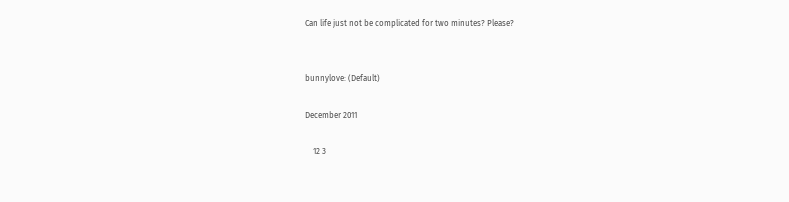Can life just not be complicated for two minutes? Please?


bunnylove: (Default)

December 2011

    12 3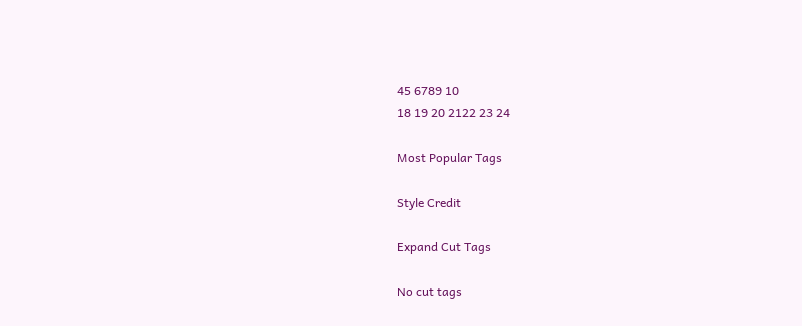45 6789 10
18 19 20 2122 23 24

Most Popular Tags

Style Credit

Expand Cut Tags

No cut tags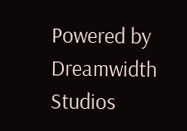Powered by Dreamwidth Studios